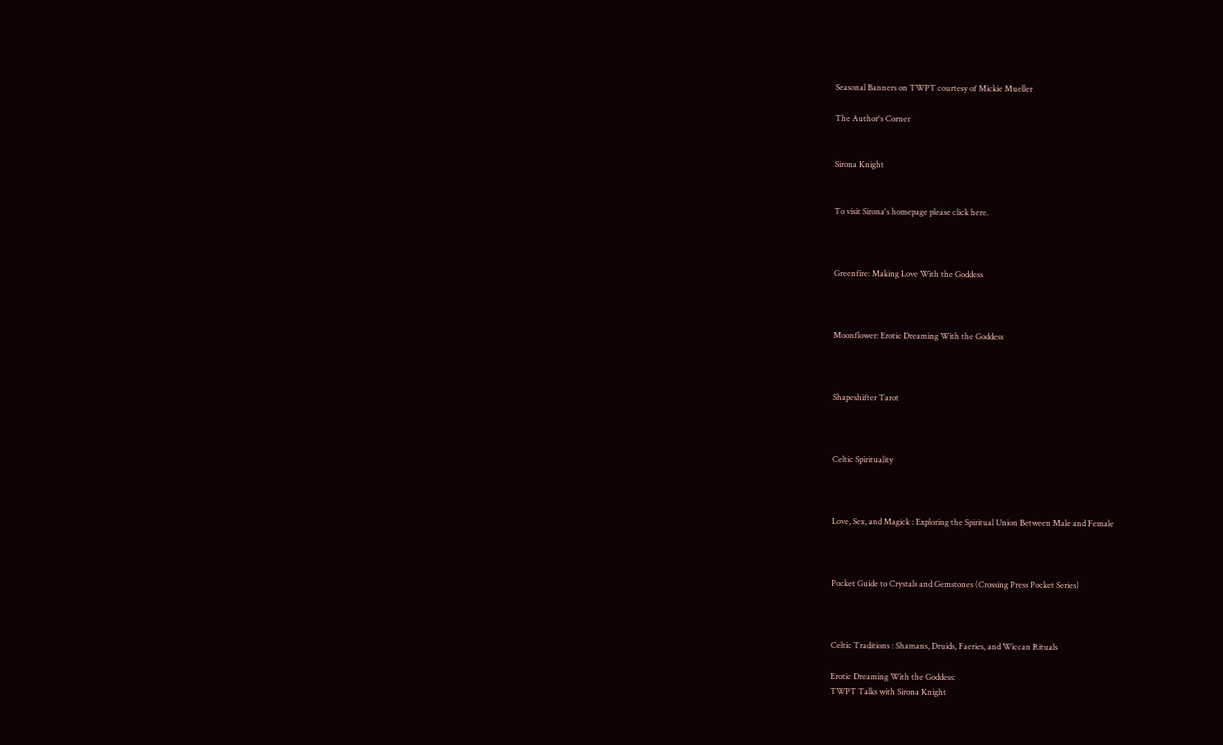Seasonal Banners on TWPT courtesy of Mickie Mueller

The Author's Corner


Sirona Knight


To visit Sirona's homepage please click here.



Greenfire: Making Love With the Goddess



Moonflower: Erotic Dreaming With the Goddess



Shapeshifter Tarot



Celtic Spirituality



Love, Sex, and Magick : Exploring the Spiritual Union Between Male and Female



Pocket Guide to Crystals and Gemstones (Crossing Press Pocket Series)



Celtic Traditions : Shamans, Druids, Faeries, and Wiccan Rituals

Erotic Dreaming With the Goddess:
TWPT Talks with Sirona Knight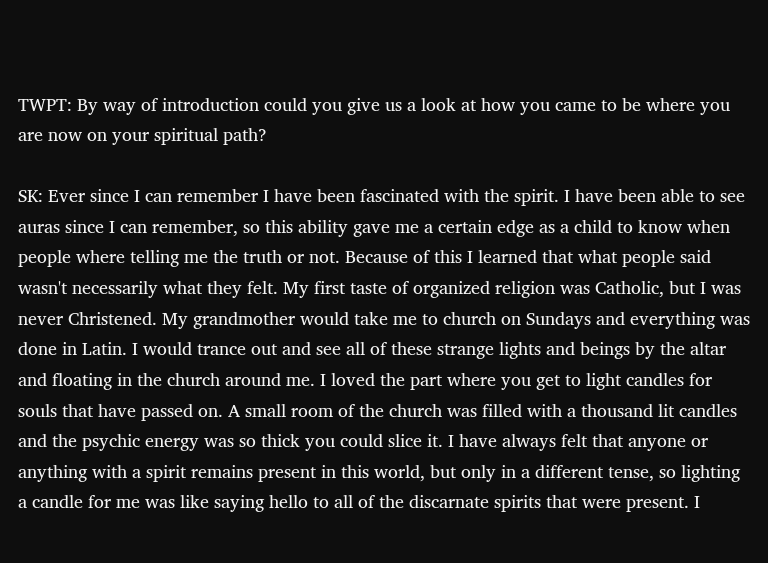TWPT: By way of introduction could you give us a look at how you came to be where you are now on your spiritual path?

SK: Ever since I can remember I have been fascinated with the spirit. I have been able to see auras since I can remember, so this ability gave me a certain edge as a child to know when people where telling me the truth or not. Because of this I learned that what people said wasn't necessarily what they felt. My first taste of organized religion was Catholic, but I was never Christened. My grandmother would take me to church on Sundays and everything was done in Latin. I would trance out and see all of these strange lights and beings by the altar and floating in the church around me. I loved the part where you get to light candles for souls that have passed on. A small room of the church was filled with a thousand lit candles and the psychic energy was so thick you could slice it. I have always felt that anyone or anything with a spirit remains present in this world, but only in a different tense, so lighting a candle for me was like saying hello to all of the discarnate spirits that were present. I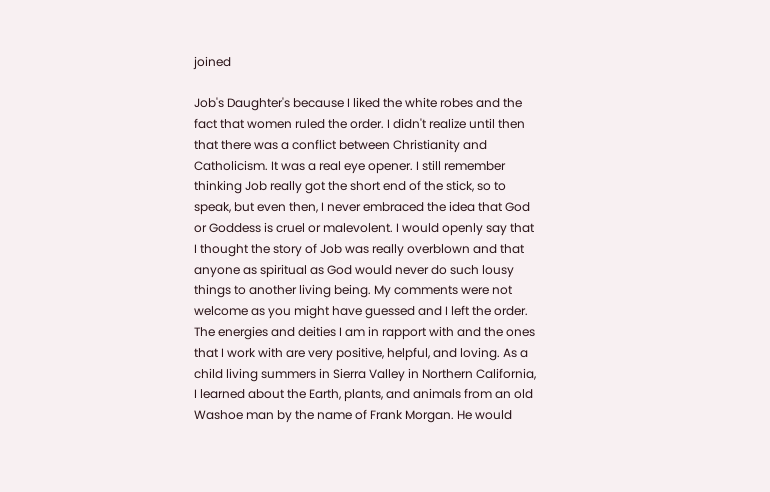joined

Job's Daughter's because I liked the white robes and the fact that women ruled the order. I didn't realize until then that there was a conflict between Christianity and Catholicism. It was a real eye opener. I still remember thinking Job really got the short end of the stick, so to speak, but even then, I never embraced the idea that God or Goddess is cruel or malevolent. I would openly say that I thought the story of Job was really overblown and that anyone as spiritual as God would never do such lousy things to another living being. My comments were not welcome as you might have guessed and I left the order. The energies and deities I am in rapport with and the ones that I work with are very positive, helpful, and loving. As a child living summers in Sierra Valley in Northern California, I learned about the Earth, plants, and animals from an old Washoe man by the name of Frank Morgan. He would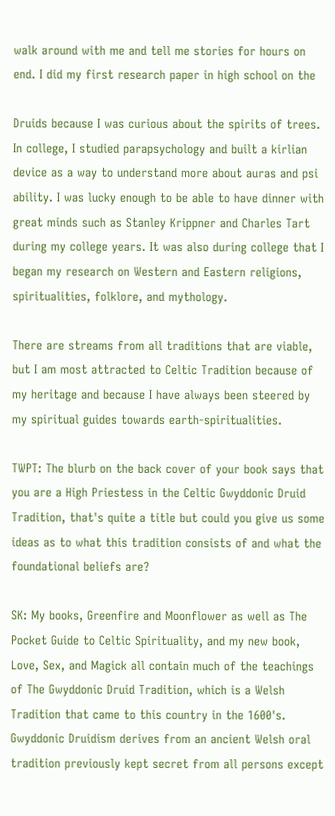walk around with me and tell me stories for hours on end. I did my first research paper in high school on the

Druids because I was curious about the spirits of trees. In college, I studied parapsychology and built a kirlian device as a way to understand more about auras and psi ability. I was lucky enough to be able to have dinner with great minds such as Stanley Krippner and Charles Tart during my college years. It was also during college that I began my research on Western and Eastern religions, spiritualities, folklore, and mythology.

There are streams from all traditions that are viable, but I am most attracted to Celtic Tradition because of my heritage and because I have always been steered by my spiritual guides towards earth-spiritualities.

TWPT: The blurb on the back cover of your book says that you are a High Priestess in the Celtic Gwyddonic Druid Tradition, that's quite a title but could you give us some ideas as to what this tradition consists of and what the foundational beliefs are?

SK: My books, Greenfire and Moonflower as well as The Pocket Guide to Celtic Spirituality, and my new book, Love, Sex, and Magick all contain much of the teachings of The Gwyddonic Druid Tradition, which is a Welsh Tradition that came to this country in the 1600's. Gwyddonic Druidism derives from an ancient Welsh oral tradition previously kept secret from all persons except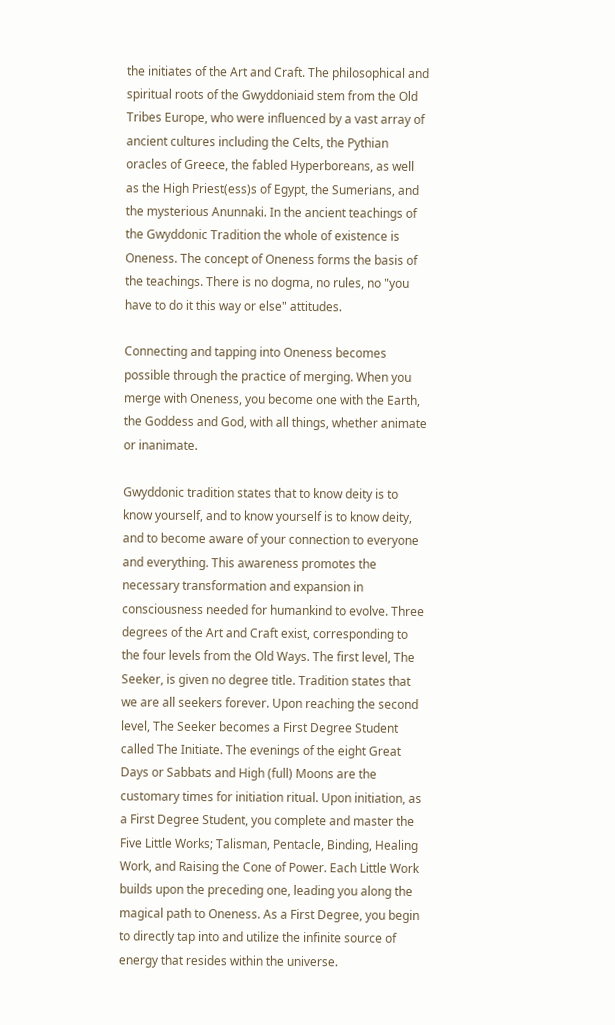the initiates of the Art and Craft. The philosophical and spiritual roots of the Gwyddoniaid stem from the Old Tribes Europe, who were influenced by a vast array of ancient cultures including the Celts, the Pythian oracles of Greece, the fabled Hyperboreans, as well as the High Priest(ess)s of Egypt, the Sumerians, and the mysterious Anunnaki. In the ancient teachings of the Gwyddonic Tradition the whole of existence is Oneness. The concept of Oneness forms the basis of the teachings. There is no dogma, no rules, no "you have to do it this way or else" attitudes.

Connecting and tapping into Oneness becomes possible through the practice of merging. When you merge with Oneness, you become one with the Earth, the Goddess and God, with all things, whether animate or inanimate.

Gwyddonic tradition states that to know deity is to know yourself, and to know yourself is to know deity, and to become aware of your connection to everyone and everything. This awareness promotes the necessary transformation and expansion in consciousness needed for humankind to evolve. Three degrees of the Art and Craft exist, corresponding to the four levels from the Old Ways. The first level, The Seeker, is given no degree title. Tradition states that we are all seekers forever. Upon reaching the second level, The Seeker becomes a First Degree Student called The Initiate. The evenings of the eight Great Days or Sabbats and High (full) Moons are the customary times for initiation ritual. Upon initiation, as a First Degree Student, you complete and master the Five Little Works; Talisman, Pentacle, Binding, Healing Work, and Raising the Cone of Power. Each Little Work builds upon the preceding one, leading you along the magical path to Oneness. As a First Degree, you begin to directly tap into and utilize the infinite source of energy that resides within the universe.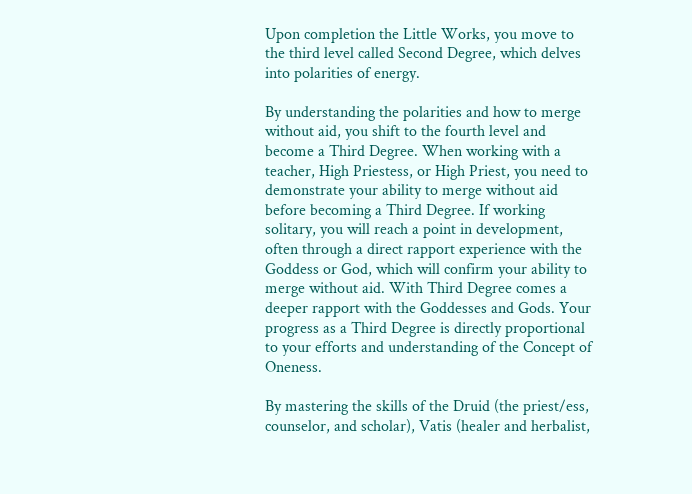Upon completion the Little Works, you move to the third level called Second Degree, which delves into polarities of energy.

By understanding the polarities and how to merge without aid, you shift to the fourth level and become a Third Degree. When working with a teacher, High Priestess, or High Priest, you need to demonstrate your ability to merge without aid before becoming a Third Degree. If working solitary, you will reach a point in development, often through a direct rapport experience with the Goddess or God, which will confirm your ability to merge without aid. With Third Degree comes a deeper rapport with the Goddesses and Gods. Your progress as a Third Degree is directly proportional to your efforts and understanding of the Concept of Oneness.

By mastering the skills of the Druid (the priest/ess, counselor, and scholar), Vatis (healer and herbalist,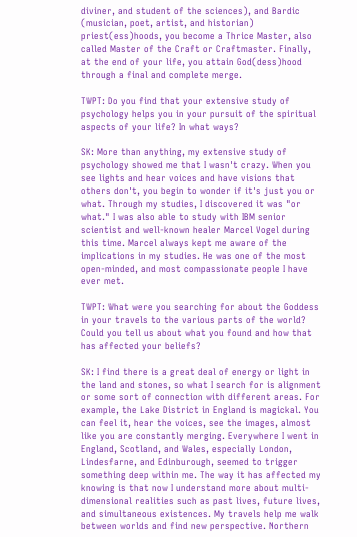diviner, and student of the sciences), and Bardic (musician, poet, artist, and historian) priest(ess)hoods, you become a Thrice Master, also called Master of the Craft or Craftmaster. Finally, at the end of your life, you attain God(dess)hood through a final and complete merge.

TWPT: Do you find that your extensive study of psychology helps you in your pursuit of the spiritual aspects of your life? In what ways?

SK: More than anything, my extensive study of psychology showed me that I wasn't crazy. When you see lights and hear voices and have visions that others don't, you begin to wonder if it's just you or what. Through my studies, I discovered it was "or what." I was also able to study with IBM senior scientist and well-known healer Marcel Vogel during this time. Marcel always kept me aware of the implications in my studies. He was one of the most open-minded, and most compassionate people I have ever met.

TWPT: What were you searching for about the Goddess in your travels to the various parts of the world? Could you tell us about what you found and how that has affected your beliefs?

SK: I find there is a great deal of energy or light in the land and stones, so what I search for is alignment or some sort of connection with different areas. For example, the Lake District in England is magickal. You can feel it, hear the voices, see the images, almost like you are constantly merging. Everywhere I went in England, Scotland, and Wales, especially London, Lindesfarne, and Edinburough, seemed to trigger something deep within me. The way it has affected my knowing is that now I understand more about multi-dimensional realities such as past lives, future lives, and simultaneous existences. My travels help me walk between worlds and find new perspective. Northern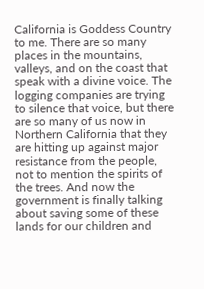California is Goddess Country to me. There are so many places in the mountains, valleys, and on the coast that speak with a divine voice. The logging companies are trying to silence that voice, but there are so many of us now in Northern California that they are hitting up against major resistance from the people, not to mention the spirits of the trees. And now the government is finally talking about saving some of these lands for our children and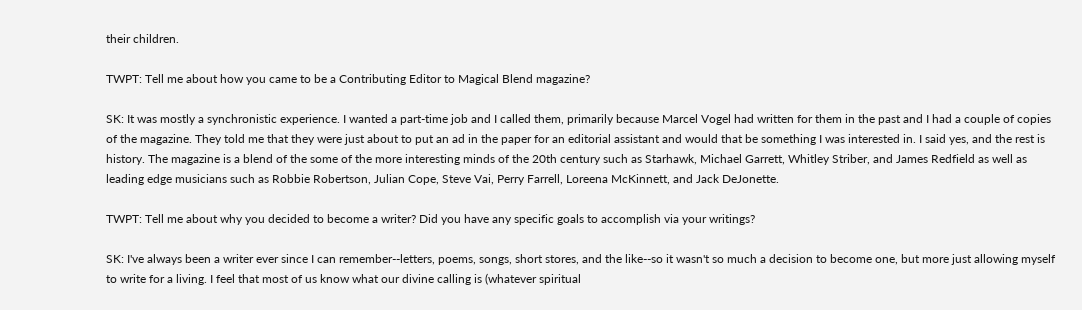their children.

TWPT: Tell me about how you came to be a Contributing Editor to Magical Blend magazine?

SK: It was mostly a synchronistic experience. I wanted a part-time job and I called them, primarily because Marcel Vogel had written for them in the past and I had a couple of copies of the magazine. They told me that they were just about to put an ad in the paper for an editorial assistant and would that be something I was interested in. I said yes, and the rest is history. The magazine is a blend of the some of the more interesting minds of the 20th century such as Starhawk, Michael Garrett, Whitley Striber, and James Redfield as well as leading edge musicians such as Robbie Robertson, Julian Cope, Steve Vai, Perry Farrell, Loreena McKinnett, and Jack DeJonette.

TWPT: Tell me about why you decided to become a writer? Did you have any specific goals to accomplish via your writings?

SK: I've always been a writer ever since I can remember--letters, poems, songs, short stores, and the like--so it wasn't so much a decision to become one, but more just allowing myself to write for a living. I feel that most of us know what our divine calling is (whatever spiritual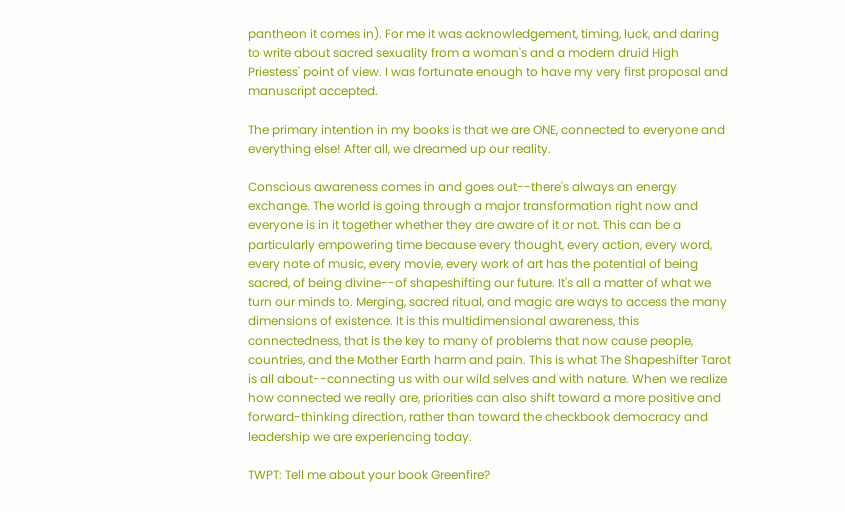pantheon it comes in). For me it was acknowledgement, timing, luck, and daring to write about sacred sexuality from a woman's and a modern druid High Priestess' point of view. I was fortunate enough to have my very first proposal and manuscript accepted.

The primary intention in my books is that we are ONE, connected to everyone and everything else! After all, we dreamed up our reality.

Conscious awareness comes in and goes out--there's always an energy exchange. The world is going through a major transformation right now and everyone is in it together whether they are aware of it or not. This can be a particularly empowering time because every thought, every action, every word, every note of music, every movie, every work of art has the potential of being sacred, of being divine--of shapeshifting our future. It's all a matter of what we turn our minds to. Merging, sacred ritual, and magic are ways to access the many dimensions of existence. It is this multidimensional awareness, this connectedness, that is the key to many of problems that now cause people, countries, and the Mother Earth harm and pain. This is what The Shapeshifter Tarot is all about--connecting us with our wild selves and with nature. When we realize how connected we really are, priorities can also shift toward a more positive and forward-thinking direction, rather than toward the checkbook democracy and leadership we are experiencing today.

TWPT: Tell me about your book Greenfire?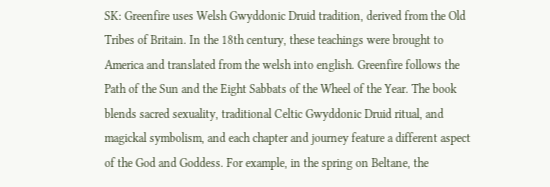SK: Greenfire uses Welsh Gwyddonic Druid tradition, derived from the Old Tribes of Britain. In the 18th century, these teachings were brought to America and translated from the welsh into english. Greenfire follows the Path of the Sun and the Eight Sabbats of the Wheel of the Year. The book blends sacred sexuality, traditional Celtic Gwyddonic Druid ritual, and magickal symbolism, and each chapter and journey feature a different aspect of the God and Goddess. For example, in the spring on Beltane, the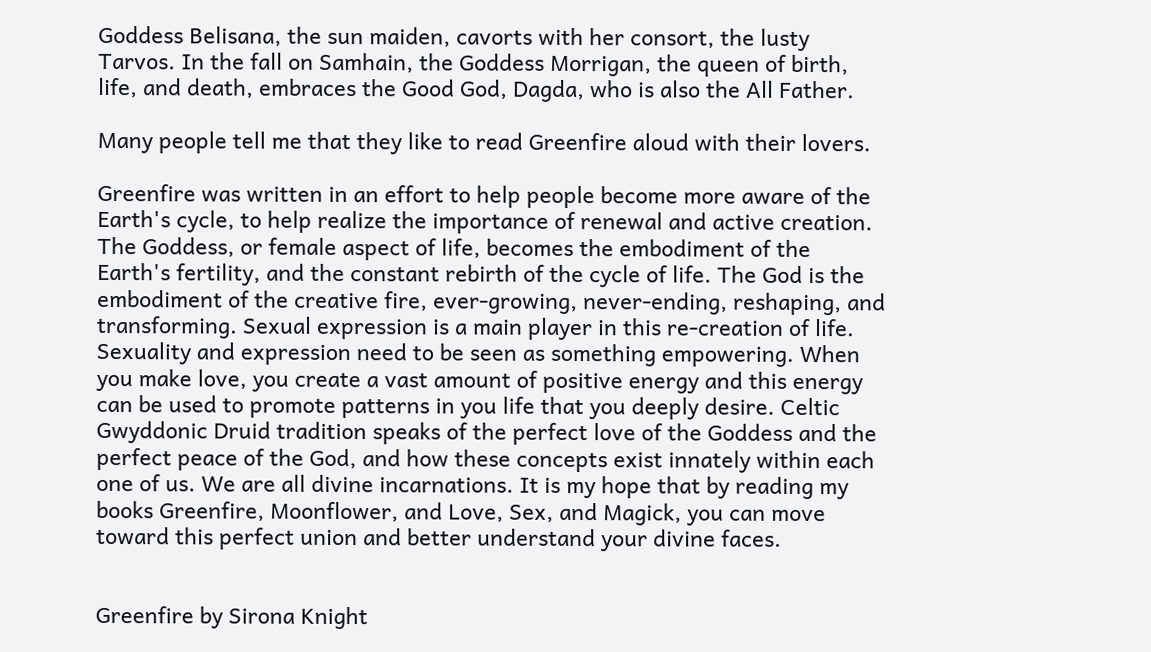Goddess Belisana, the sun maiden, cavorts with her consort, the lusty Tarvos. In the fall on Samhain, the Goddess Morrigan, the queen of birth, life, and death, embraces the Good God, Dagda, who is also the All Father.

Many people tell me that they like to read Greenfire aloud with their lovers.

Greenfire was written in an effort to help people become more aware of the Earth's cycle, to help realize the importance of renewal and active creation. The Goddess, or female aspect of life, becomes the embodiment of the Earth's fertility, and the constant rebirth of the cycle of life. The God is the embodiment of the creative fire, ever-growing, never-ending, reshaping, and transforming. Sexual expression is a main player in this re-creation of life. Sexuality and expression need to be seen as something empowering. When you make love, you create a vast amount of positive energy and this energy can be used to promote patterns in you life that you deeply desire. Celtic Gwyddonic Druid tradition speaks of the perfect love of the Goddess and the perfect peace of the God, and how these concepts exist innately within each one of us. We are all divine incarnations. It is my hope that by reading my books Greenfire, Moonflower, and Love, Sex, and Magick, you can move toward this perfect union and better understand your divine faces.


Greenfire by Sirona Knight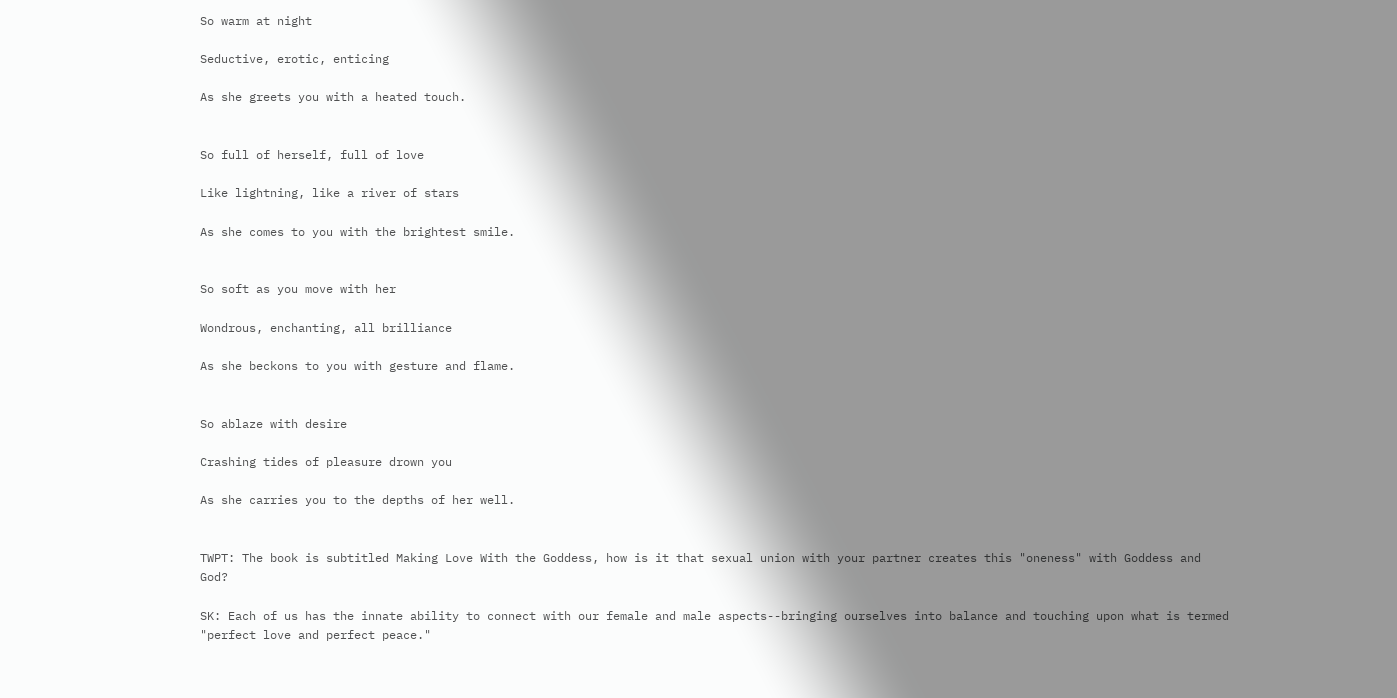So warm at night

Seductive, erotic, enticing

As she greets you with a heated touch.


So full of herself, full of love

Like lightning, like a river of stars

As she comes to you with the brightest smile.


So soft as you move with her

Wondrous, enchanting, all brilliance

As she beckons to you with gesture and flame.


So ablaze with desire

Crashing tides of pleasure drown you

As she carries you to the depths of her well.


TWPT: The book is subtitled Making Love With the Goddess, how is it that sexual union with your partner creates this "oneness" with Goddess and God?

SK: Each of us has the innate ability to connect with our female and male aspects--bringing ourselves into balance and touching upon what is termed "perfect love and perfect peace."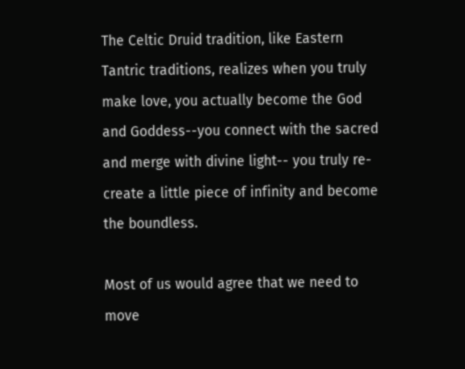The Celtic Druid tradition, like Eastern Tantric traditions, realizes when you truly make love, you actually become the God and Goddess--you connect with the sacred and merge with divine light-- you truly re-create a little piece of infinity and become the boundless.

Most of us would agree that we need to move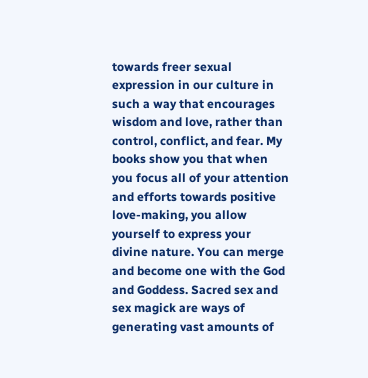towards freer sexual expression in our culture in such a way that encourages wisdom and love, rather than control, conflict, and fear. My books show you that when you focus all of your attention and efforts towards positive love-making, you allow yourself to express your divine nature. You can merge and become one with the God and Goddess. Sacred sex and sex magick are ways of generating vast amounts of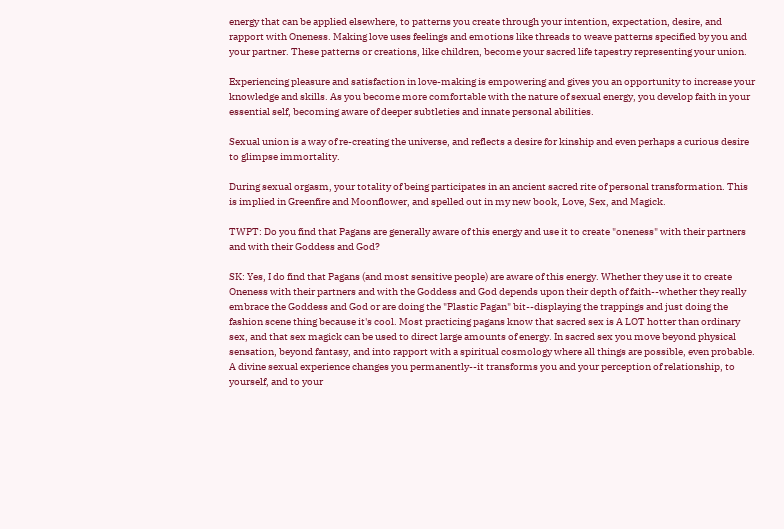energy that can be applied elsewhere, to patterns you create through your intention, expectation, desire, and rapport with Oneness. Making love uses feelings and emotions like threads to weave patterns specified by you and your partner. These patterns or creations, like children, become your sacred life tapestry representing your union.

Experiencing pleasure and satisfaction in love-making is empowering and gives you an opportunity to increase your knowledge and skills. As you become more comfortable with the nature of sexual energy, you develop faith in your essential self, becoming aware of deeper subtleties and innate personal abilities.

Sexual union is a way of re-creating the universe, and reflects a desire for kinship and even perhaps a curious desire to glimpse immortality.

During sexual orgasm, your totality of being participates in an ancient sacred rite of personal transformation. This is implied in Greenfire and Moonflower, and spelled out in my new book, Love, Sex, and Magick.

TWPT: Do you find that Pagans are generally aware of this energy and use it to create "oneness" with their partners and with their Goddess and God?

SK: Yes, I do find that Pagans (and most sensitive people) are aware of this energy. Whether they use it to create Oneness with their partners and with the Goddess and God depends upon their depth of faith--whether they really embrace the Goddess and God or are doing the "Plastic Pagan" bit--displaying the trappings and just doing the fashion scene thing because it's cool. Most practicing pagans know that sacred sex is A LOT hotter than ordinary sex, and that sex magick can be used to direct large amounts of energy. In sacred sex you move beyond physical sensation, beyond fantasy, and into rapport with a spiritual cosmology where all things are possible, even probable. A divine sexual experience changes you permanently--it transforms you and your perception of relationship, to yourself, and to your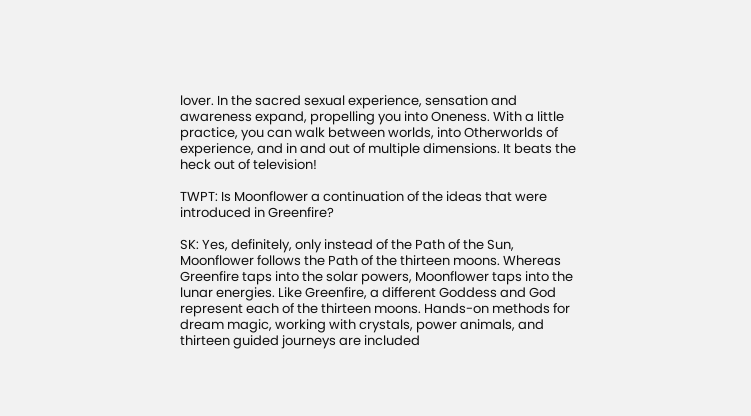lover. In the sacred sexual experience, sensation and awareness expand, propelling you into Oneness. With a little practice, you can walk between worlds, into Otherworlds of experience, and in and out of multiple dimensions. It beats the heck out of television!

TWPT: Is Moonflower a continuation of the ideas that were introduced in Greenfire?

SK: Yes, definitely, only instead of the Path of the Sun, Moonflower follows the Path of the thirteen moons. Whereas Greenfire taps into the solar powers, Moonflower taps into the lunar energies. Like Greenfire, a different Goddess and God represent each of the thirteen moons. Hands-on methods for dream magic, working with crystals, power animals, and thirteen guided journeys are included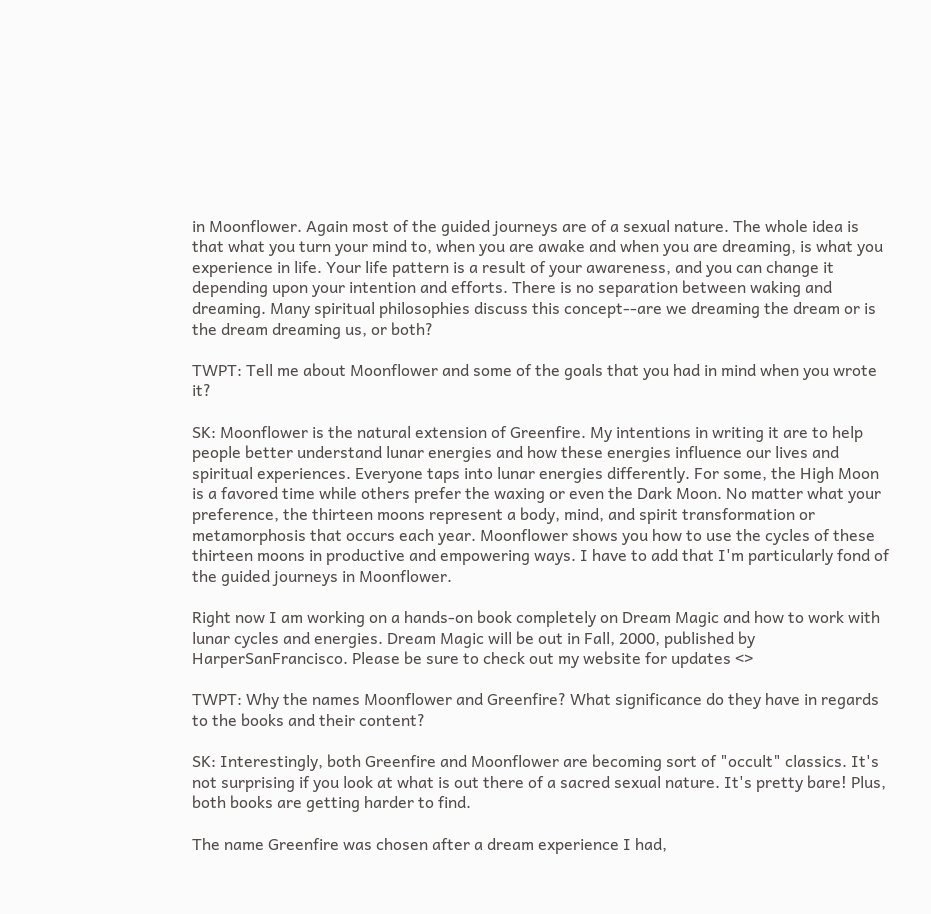in Moonflower. Again most of the guided journeys are of a sexual nature. The whole idea is that what you turn your mind to, when you are awake and when you are dreaming, is what you experience in life. Your life pattern is a result of your awareness, and you can change it depending upon your intention and efforts. There is no separation between waking and dreaming. Many spiritual philosophies discuss this concept--are we dreaming the dream or is the dream dreaming us, or both?

TWPT: Tell me about Moonflower and some of the goals that you had in mind when you wrote it?

SK: Moonflower is the natural extension of Greenfire. My intentions in writing it are to help people better understand lunar energies and how these energies influence our lives and spiritual experiences. Everyone taps into lunar energies differently. For some, the High Moon is a favored time while others prefer the waxing or even the Dark Moon. No matter what your preference, the thirteen moons represent a body, mind, and spirit transformation or metamorphosis that occurs each year. Moonflower shows you how to use the cycles of these thirteen moons in productive and empowering ways. I have to add that I'm particularly fond of the guided journeys in Moonflower.

Right now I am working on a hands-on book completely on Dream Magic and how to work with lunar cycles and energies. Dream Magic will be out in Fall, 2000, published by HarperSanFrancisco. Please be sure to check out my website for updates <>

TWPT: Why the names Moonflower and Greenfire? What significance do they have in regards to the books and their content?

SK: Interestingly, both Greenfire and Moonflower are becoming sort of "occult" classics. It's not surprising if you look at what is out there of a sacred sexual nature. It's pretty bare! Plus, both books are getting harder to find.

The name Greenfire was chosen after a dream experience I had,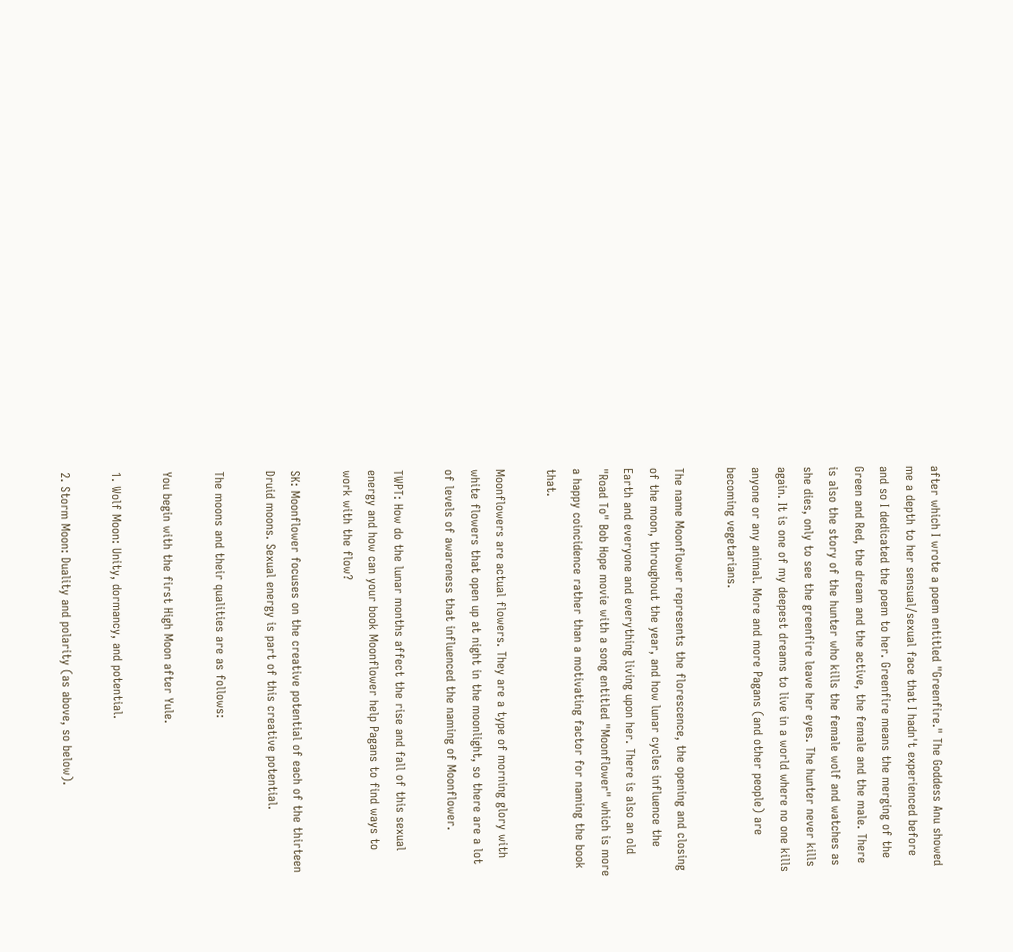after which I wrote a poem entitled "Greenfire." The Goddess Anu showed me a depth to her sensual/sexual face that I hadn't experienced before and so I dedicated the poem to her. Greenfire means the merging of the Green and Red, the dream and the active, the female and the male. There is also the story of the hunter who kills the female wolf and watches as she dies, only to see the greenfire leave her eyes. The hunter never kills again. It is one of my deepest dreams to live in a world where no one kills anyone or any animal. More and more Pagans (and other people) are becoming vegetarians.

The name Moonflower represents the florescence, the opening and closing of the moon, throughout the year, and how lunar cycles influence the Earth and everyone and everything living upon her. There is also an old "Road To" Bob Hope movie with a song entitled "Moonflower" which is more a happy coincidence rather than a motivating factor for naming the book that.

Moonflowers are actual flowers. They are a type of morning glory with white flowers that open up at night in the moonlight, so there are a lot of levels of awareness that influenced the naming of Moonflower.

TWPT: How do the lunar months affect the rise and fall of this sexual energy and how can your book Moonflower help Pagans to find ways to work with the flow?

SK: Moonflower focuses on the creative potential of each of the thirteen Druid moons. Sexual energy is part of this creative potential.

The moons and their qualities are as follows:

You begin with the first High Moon after Yule.

1. Wolf Moon: Unity, dormancy, and potential.

2. Storm Moon: Duality and polarity (as above, so below).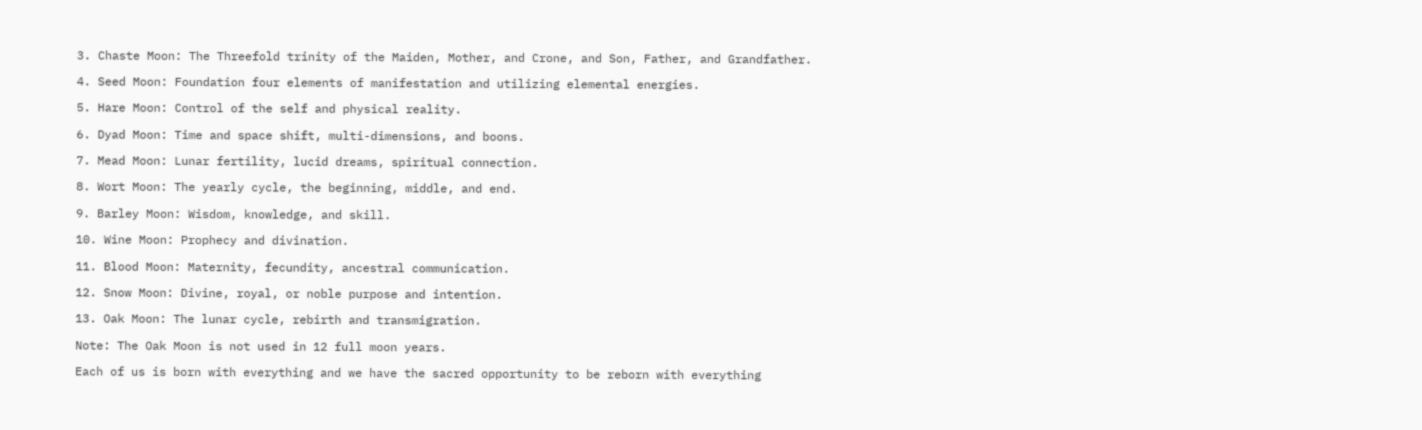3. Chaste Moon: The Threefold trinity of the Maiden, Mother, and Crone, and Son, Father, and Grandfather.

4. Seed Moon: Foundation four elements of manifestation and utilizing elemental energies.

5. Hare Moon: Control of the self and physical reality.

6. Dyad Moon: Time and space shift, multi-dimensions, and boons.

7. Mead Moon: Lunar fertility, lucid dreams, spiritual connection.

8. Wort Moon: The yearly cycle, the beginning, middle, and end.

9. Barley Moon: Wisdom, knowledge, and skill.

10. Wine Moon: Prophecy and divination.

11. Blood Moon: Maternity, fecundity, ancestral communication.

12. Snow Moon: Divine, royal, or noble purpose and intention.

13. Oak Moon: The lunar cycle, rebirth and transmigration.

Note: The Oak Moon is not used in 12 full moon years.

Each of us is born with everything and we have the sacred opportunity to be reborn with everything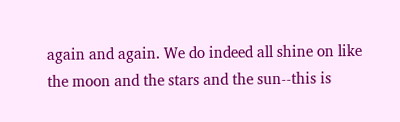again and again. We do indeed all shine on like the moon and the stars and the sun--this is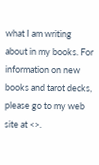what I am writing about in my books. For information on new books and tarot decks, please go to my web site at <>.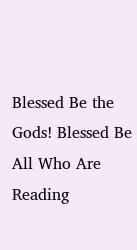Blessed Be the Gods! Blessed Be All Who Are Reading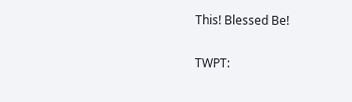This! Blessed Be!

TWPT: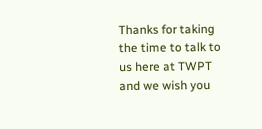Thanks for taking the time to talk to us here at TWPT and we wish you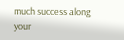much success along your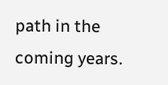path in the coming years.